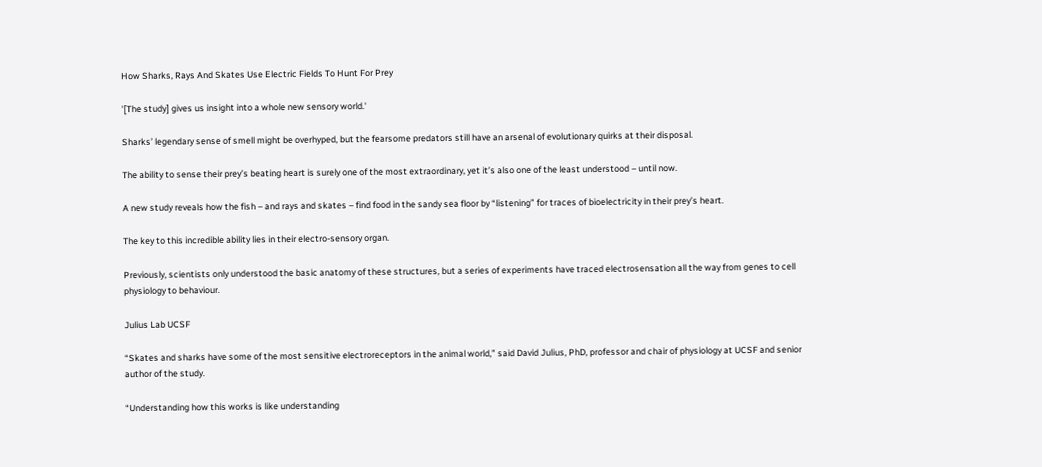How Sharks, Rays And Skates Use Electric Fields To Hunt For Prey

'[The study] gives us insight into a whole new sensory world.'

Sharks’ legendary sense of smell might be overhyped, but the fearsome predators still have an arsenal of evolutionary quirks at their disposal.

The ability to sense their prey’s beating heart is surely one of the most extraordinary, yet it’s also one of the least understood – until now.

A new study reveals how the fish – and rays and skates – find food in the sandy sea floor by “listening” for traces of bioelectricity in their prey’s heart.

The key to this incredible ability lies in their electro-sensory organ.

Previously, scientists only understood the basic anatomy of these structures, but a series of experiments have traced electrosensation all the way from genes to cell physiology to behaviour.

Julius Lab UCSF

“Skates and sharks have some of the most sensitive electroreceptors in the animal world,” said David Julius, PhD, professor and chair of physiology at UCSF and senior author of the study.

“Understanding how this works is like understanding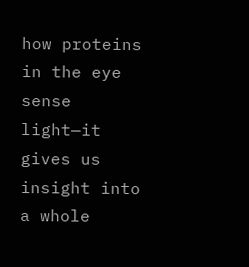how proteins in the eye sense light—it gives us insight into a whole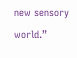new sensory world.”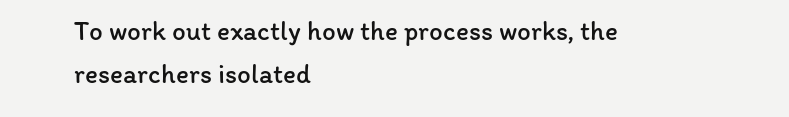To work out exactly how the process works, the researchers isolated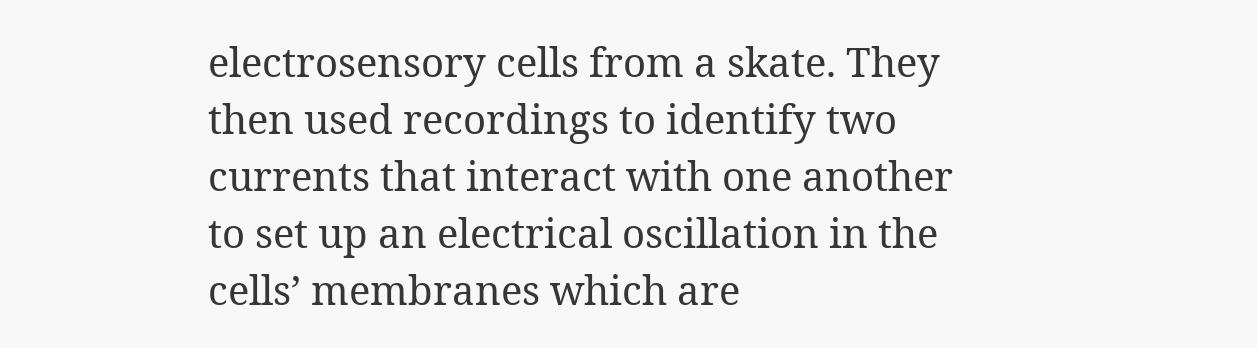electrosensory cells from a skate. They then used recordings to identify two currents that interact with one another to set up an electrical oscillation in the cells’ membranes which are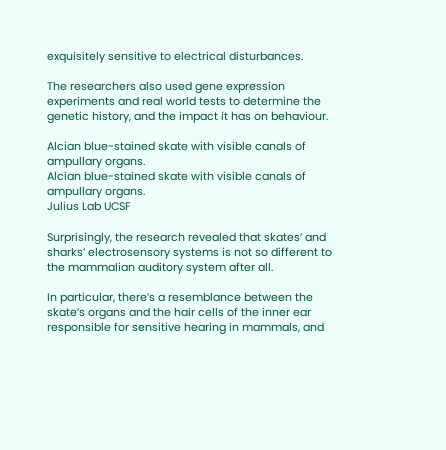exquisitely sensitive to electrical disturbances.

The researchers also used gene expression experiments and real world tests to determine the genetic history, and the impact it has on behaviour.

Alcian blue-stained skate with visible canals of ampullary organs.
Alcian blue-stained skate with visible canals of ampullary organs.
Julius Lab UCSF

Surprisingly, the research revealed that skates’ and sharks’ electrosensory systems is not so different to the mammalian auditory system after all.

In particular, there’s a resemblance between the skate’s organs and the hair cells of the inner ear responsible for sensitive hearing in mammals, and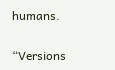humans.

“Versions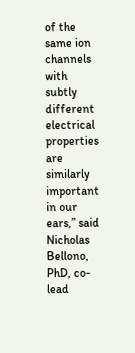of the same ion channels with subtly different electrical properties are similarly important in our ears,” said Nicholas Bellono, PhD, co-lead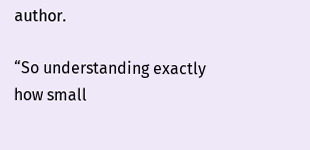author.

“So understanding exactly how small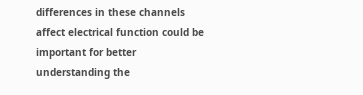differences in these channels affect electrical function could be important for better understanding the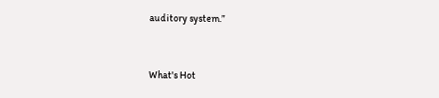auditory system.”


What's Hot